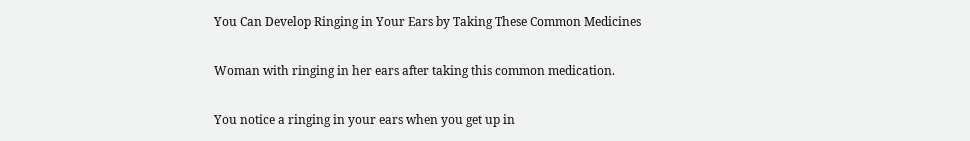You Can Develop Ringing in Your Ears by Taking These Common Medicines

Woman with ringing in her ears after taking this common medication.

You notice a ringing in your ears when you get up in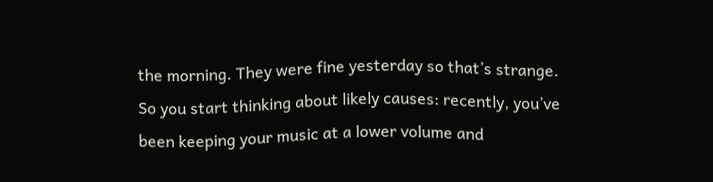the morning. They were fine yesterday so that’s strange. So you start thinking about likely causes: recently, you’ve been keeping your music at a lower volume and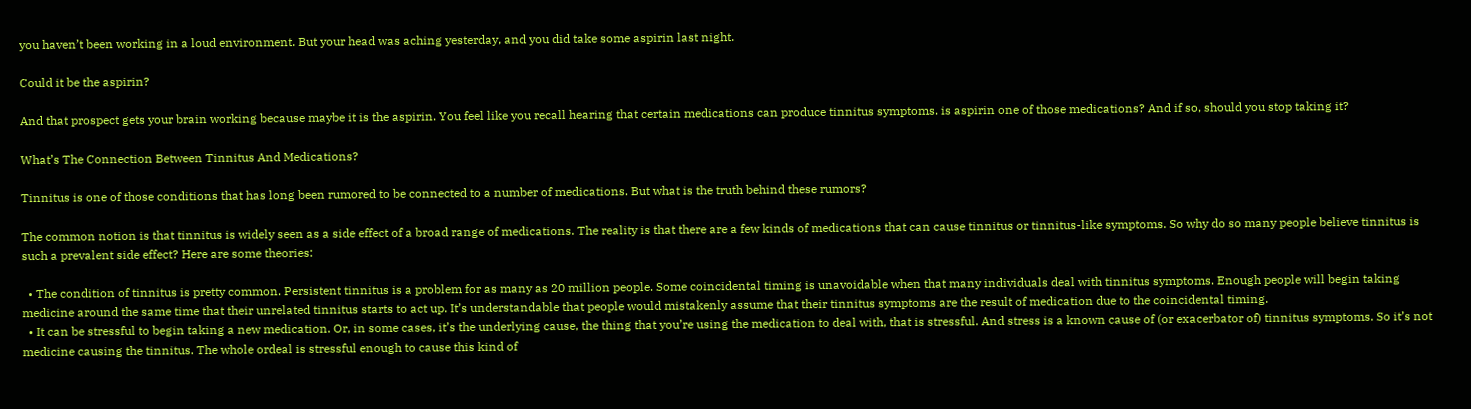you haven’t been working in a loud environment. But your head was aching yesterday, and you did take some aspirin last night.

Could it be the aspirin?

And that prospect gets your brain working because maybe it is the aspirin. You feel like you recall hearing that certain medications can produce tinnitus symptoms. is aspirin one of those medications? And if so, should you stop taking it?

What’s The Connection Between Tinnitus And Medications?

Tinnitus is one of those conditions that has long been rumored to be connected to a number of medications. But what is the truth behind these rumors?

The common notion is that tinnitus is widely seen as a side effect of a broad range of medications. The reality is that there are a few kinds of medications that can cause tinnitus or tinnitus-like symptoms. So why do so many people believe tinnitus is such a prevalent side effect? Here are some theories:

  • The condition of tinnitus is pretty common. Persistent tinnitus is a problem for as many as 20 million people. Some coincidental timing is unavoidable when that many individuals deal with tinnitus symptoms. Enough people will begin taking medicine around the same time that their unrelated tinnitus starts to act up. It’s understandable that people would mistakenly assume that their tinnitus symptoms are the result of medication due to the coincidental timing.
  • It can be stressful to begin taking a new medication. Or, in some cases, it’s the underlying cause, the thing that you’re using the medication to deal with, that is stressful. And stress is a known cause of (or exacerbator of) tinnitus symptoms. So it’s not medicine causing the tinnitus. The whole ordeal is stressful enough to cause this kind of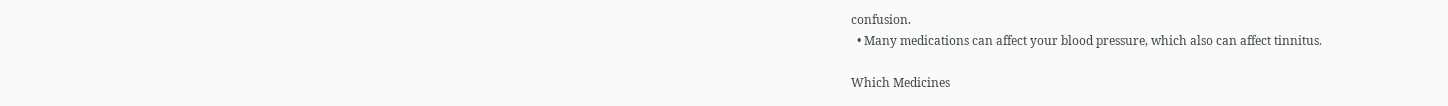confusion.
  • Many medications can affect your blood pressure, which also can affect tinnitus.

Which Medicines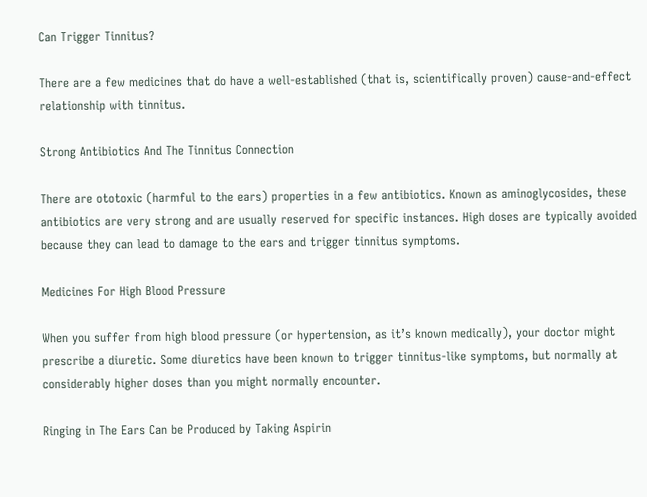Can Trigger Tinnitus?

There are a few medicines that do have a well-established (that is, scientifically proven) cause-and-effect relationship with tinnitus.

Strong Antibiotics And The Tinnitus Connection

There are ototoxic (harmful to the ears) properties in a few antibiotics. Known as aminoglycosides, these antibiotics are very strong and are usually reserved for specific instances. High doses are typically avoided because they can lead to damage to the ears and trigger tinnitus symptoms.

Medicines For High Blood Pressure

When you suffer from high blood pressure (or hypertension, as it’s known medically), your doctor might prescribe a diuretic. Some diuretics have been known to trigger tinnitus-like symptoms, but normally at considerably higher doses than you might normally encounter.

Ringing in The Ears Can be Produced by Taking Aspirin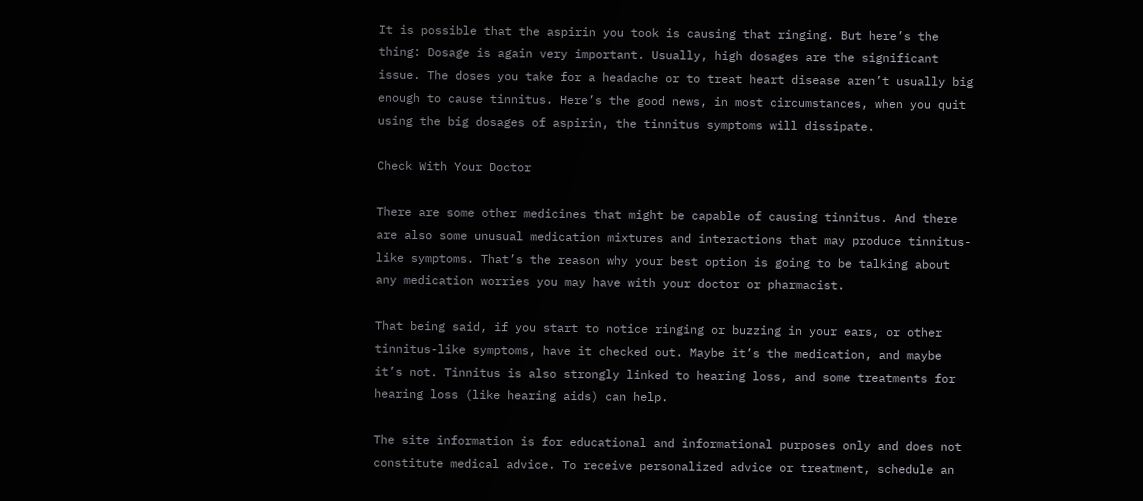It is possible that the aspirin you took is causing that ringing. But here’s the thing: Dosage is again very important. Usually, high dosages are the significant issue. The doses you take for a headache or to treat heart disease aren’t usually big enough to cause tinnitus. Here’s the good news, in most circumstances, when you quit using the big dosages of aspirin, the tinnitus symptoms will dissipate.

Check With Your Doctor

There are some other medicines that might be capable of causing tinnitus. And there are also some unusual medication mixtures and interactions that may produce tinnitus-like symptoms. That’s the reason why your best option is going to be talking about any medication worries you may have with your doctor or pharmacist.

That being said, if you start to notice ringing or buzzing in your ears, or other tinnitus-like symptoms, have it checked out. Maybe it’s the medication, and maybe it’s not. Tinnitus is also strongly linked to hearing loss, and some treatments for hearing loss (like hearing aids) can help.

The site information is for educational and informational purposes only and does not constitute medical advice. To receive personalized advice or treatment, schedule an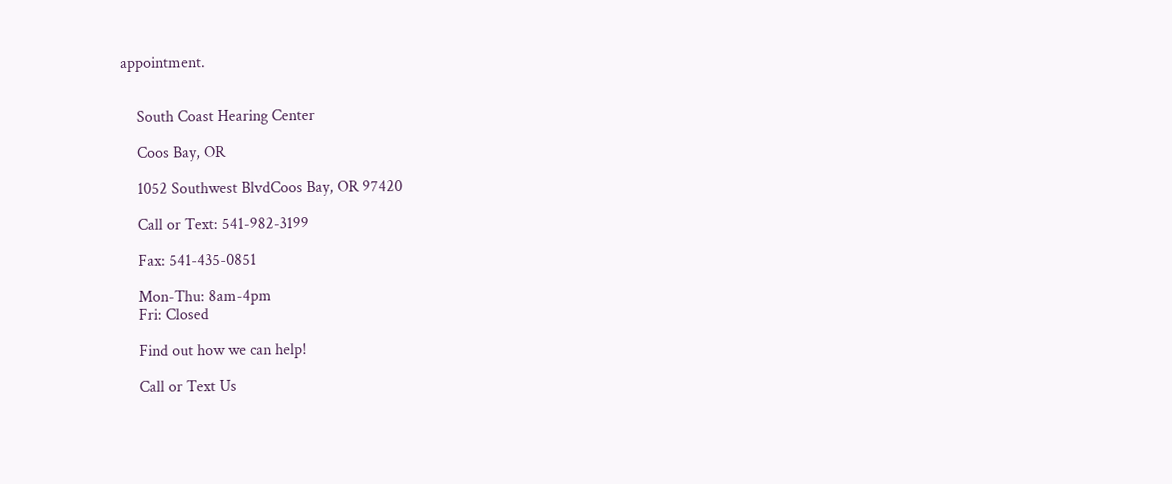appointment.


    South Coast Hearing Center

    Coos Bay, OR

    1052 Southwest BlvdCoos Bay, OR 97420

    Call or Text: 541-982-3199

    Fax: 541-435-0851

    Mon-Thu: 8am-4pm
    Fri: Closed

    Find out how we can help!

    Call or Text Us